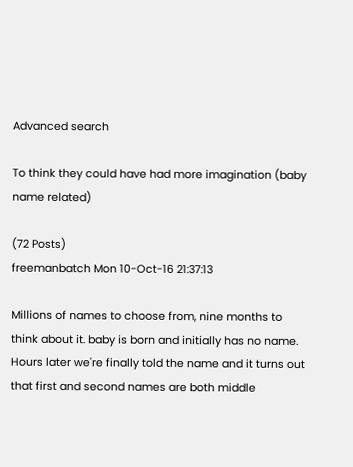Advanced search

To think they could have had more imagination (baby name related)

(72 Posts)
freemanbatch Mon 10-Oct-16 21:37:13

Millions of names to choose from, nine months to think about it. baby is born and initially has no name. Hours later we're finally told the name and it turns out that first and second names are both middle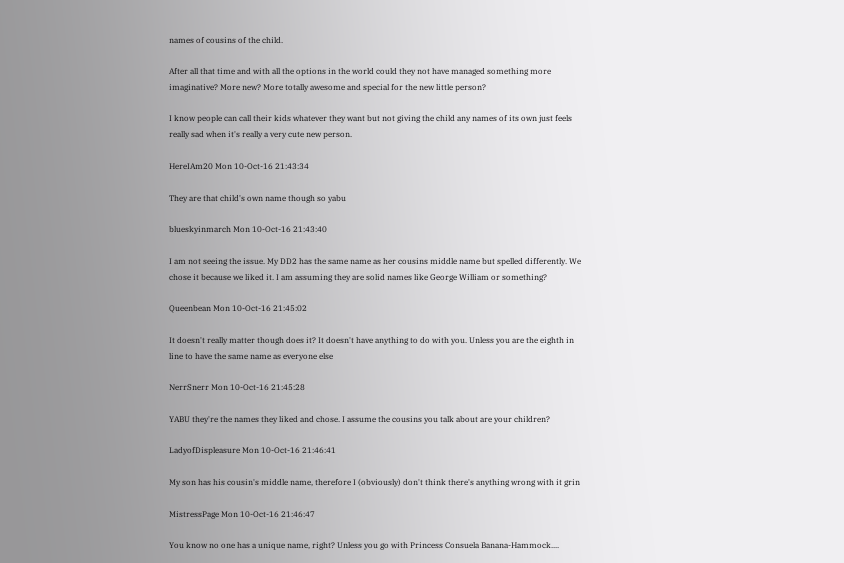names of cousins of the child.

After all that time and with all the options in the world could they not have managed something more imaginative? More new? More totally awesome and special for the new little person?

I know people can call their kids whatever they want but not giving the child any names of its own just feels really sad when it's really a very cute new person.

HereIAm20 Mon 10-Oct-16 21:43:34

They are that child's own name though so yabu

blueskyinmarch Mon 10-Oct-16 21:43:40

I am not seeing the issue. My DD2 has the same name as her cousins middle name but spelled differently. We chose it because we liked it. I am assuming they are solid names like George William or something?

Queenbean Mon 10-Oct-16 21:45:02

It doesn't really matter though does it? It doesn't have anything to do with you. Unless you are the eighth in line to have the same name as everyone else

NerrSnerr Mon 10-Oct-16 21:45:28

YABU they're the names they liked and chose. I assume the cousins you talk about are your children?

LadyofDispleasure Mon 10-Oct-16 21:46:41

My son has his cousin's middle name, therefore I (obviously) don't think there's anything wrong with it grin

MistressPage Mon 10-Oct-16 21:46:47

You know no one has a unique name, right? Unless you go with Princess Consuela Banana-Hammock....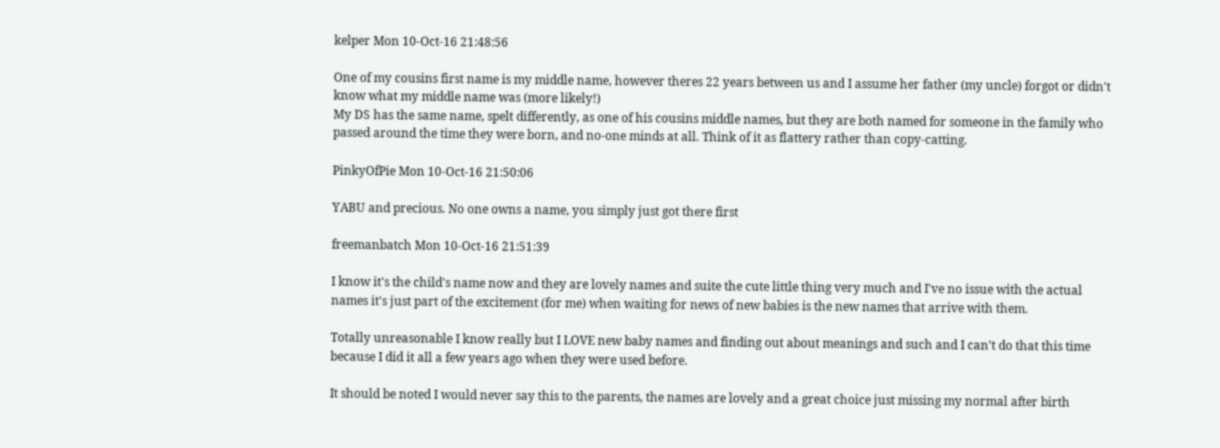kelper Mon 10-Oct-16 21:48:56

One of my cousins first name is my middle name, however theres 22 years between us and I assume her father (my uncle) forgot or didn't know what my middle name was (more likely!)
My DS has the same name, spelt differently, as one of his cousins middle names, but they are both named for someone in the family who passed around the time they were born, and no-one minds at all. Think of it as flattery rather than copy-catting.

PinkyOfPie Mon 10-Oct-16 21:50:06

YABU and precious. No one owns a name, you simply just got there first

freemanbatch Mon 10-Oct-16 21:51:39

I know it's the child's name now and they are lovely names and suite the cute little thing very much and I've no issue with the actual names it's just part of the excitement (for me) when waiting for news of new babies is the new names that arrive with them.

Totally unreasonable I know really but I LOVE new baby names and finding out about meanings and such and I can't do that this time because I did it all a few years ago when they were used before.

It should be noted I would never say this to the parents, the names are lovely and a great choice just missing my normal after birth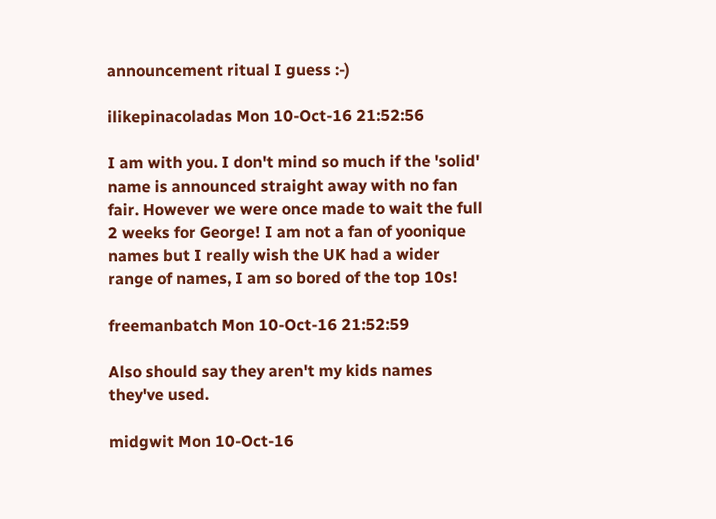announcement ritual I guess :-)

ilikepinacoladas Mon 10-Oct-16 21:52:56

I am with you. I don't mind so much if the 'solid' name is announced straight away with no fan fair. However we were once made to wait the full 2 weeks for George! I am not a fan of yoonique names but I really wish the UK had a wider range of names, I am so bored of the top 10s!

freemanbatch Mon 10-Oct-16 21:52:59

Also should say they aren't my kids names they've used.

midgwit Mon 10-Oct-16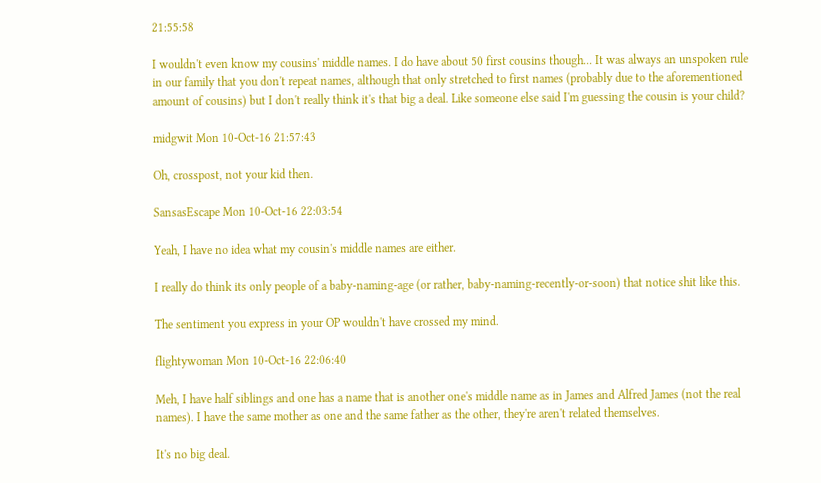21:55:58

I wouldn't even know my cousins' middle names. I do have about 50 first cousins though... It was always an unspoken rule in our family that you don't repeat names, although that only stretched to first names (probably due to the aforementioned amount of cousins) but I don't really think it's that big a deal. Like someone else said I'm guessing the cousin is your child?

midgwit Mon 10-Oct-16 21:57:43

Oh, crosspost, not your kid then.

SansasEscape Mon 10-Oct-16 22:03:54

Yeah, I have no idea what my cousin's middle names are either.

I really do think its only people of a baby-naming-age (or rather, baby-naming-recently-or-soon) that notice shit like this.

The sentiment you express in your OP wouldn't have crossed my mind.

flightywoman Mon 10-Oct-16 22:06:40

Meh, I have half siblings and one has a name that is another one's middle name as in James and Alfred James (not the real names). I have the same mother as one and the same father as the other, they're aren't related themselves.

It's no big deal.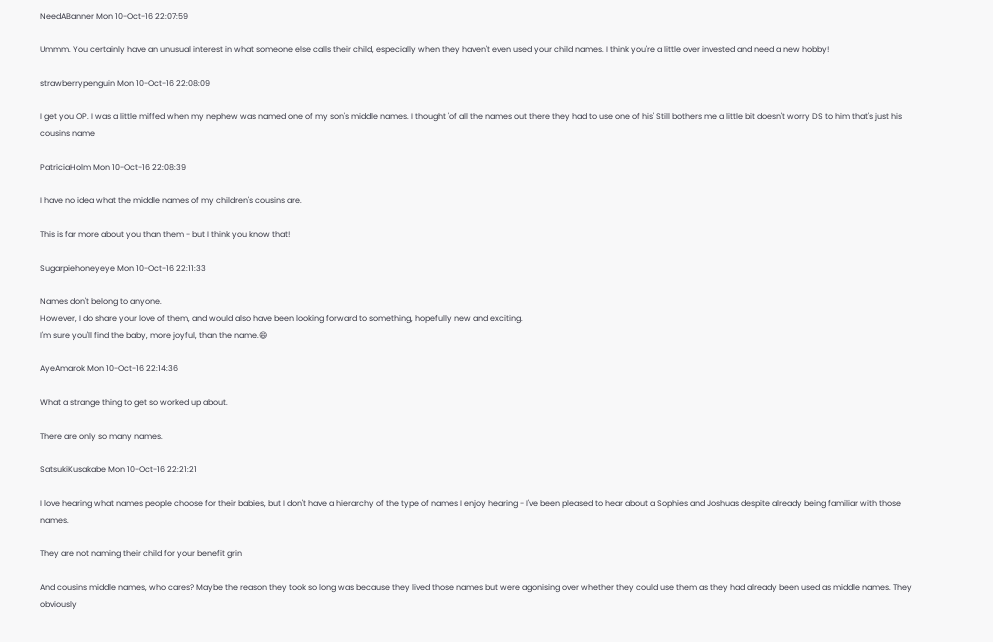NeedABanner Mon 10-Oct-16 22:07:59

Ummm. You certainly have an unusual interest in what someone else calls their child, especially when they haven't even used your child names. I think you're a little over invested and need a new hobby!

strawberrypenguin Mon 10-Oct-16 22:08:09

I get you OP. I was a little miffed when my nephew was named one of my son's middle names. I thought 'of all the names out there they had to use one of his' Still bothers me a little bit doesn't worry DS to him that's just his cousins name

PatriciaHolm Mon 10-Oct-16 22:08:39

I have no idea what the middle names of my children's cousins are.

This is far more about you than them - but I think you know that!

Sugarpiehoneyeye Mon 10-Oct-16 22:11:33

Names don't belong to anyone.
However, I do share your love of them, and would also have been looking forward to something, hopefully new and exciting.
I'm sure you'll find the baby, more joyful, than the name.😄

AyeAmarok Mon 10-Oct-16 22:14:36

What a strange thing to get so worked up about.

There are only so many names.

SatsukiKusakabe Mon 10-Oct-16 22:21:21

I love hearing what names people choose for their babies, but I don't have a hierarchy of the type of names I enjoy hearing - I've been pleased to hear about a Sophies and Joshuas despite already being familiar with those names.

They are not naming their child for your benefit grin

And cousins middle names, who cares? Maybe the reason they took so long was because they lived those names but were agonising over whether they could use them as they had already been used as middle names. They obviously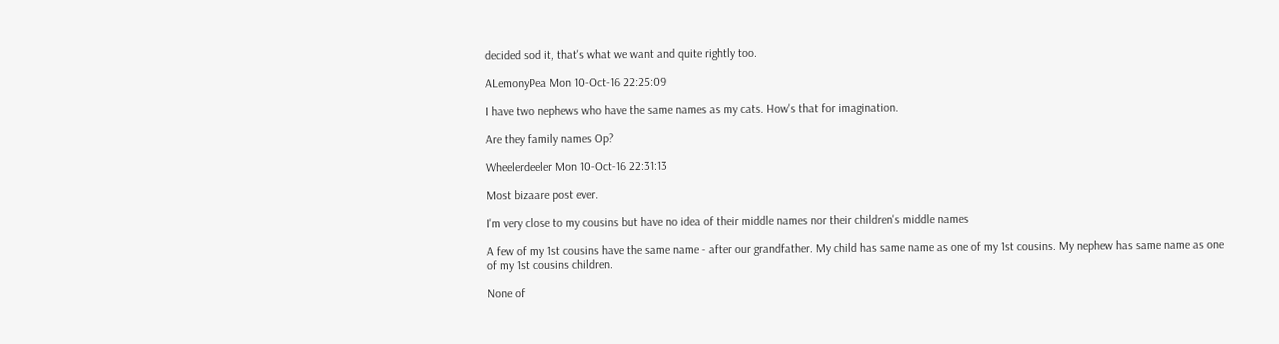decided sod it, that's what we want and quite rightly too.

ALemonyPea Mon 10-Oct-16 22:25:09

I have two nephews who have the same names as my cats. How's that for imagination.

Are they family names Op?

Wheelerdeeler Mon 10-Oct-16 22:31:13

Most bizaare post ever.

I'm very close to my cousins but have no idea of their middle names nor their children's middle names

A few of my 1st cousins have the same name - after our grandfather. My child has same name as one of my 1st cousins. My nephew has same name as one of my 1st cousins children.

None of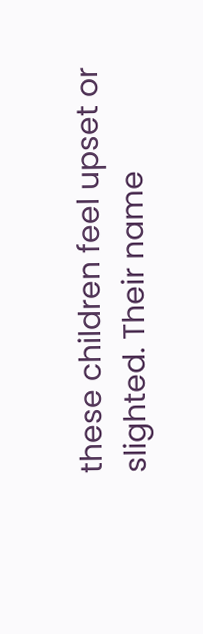these children feel upset or slighted. Their name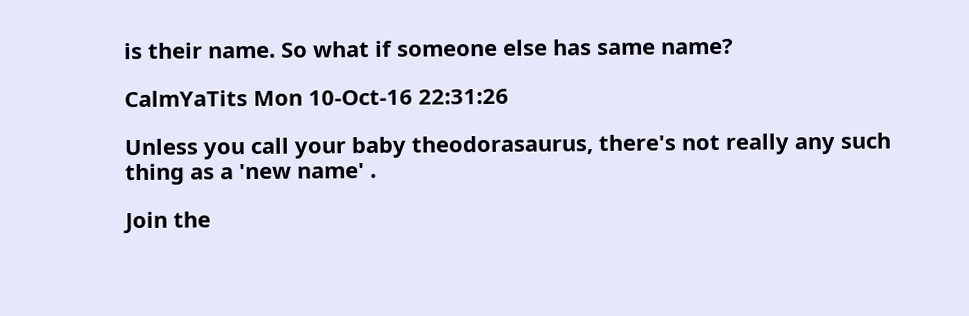is their name. So what if someone else has same name?

CalmYaTits Mon 10-Oct-16 22:31:26

Unless you call your baby theodorasaurus, there's not really any such thing as a 'new name' .

Join the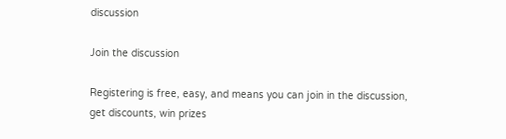discussion

Join the discussion

Registering is free, easy, and means you can join in the discussion, get discounts, win prizes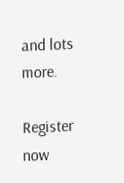and lots more.

Register now